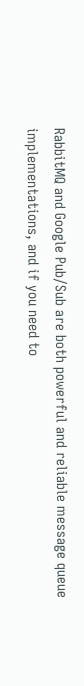RabbitMQ and Google Pub/Sub are both powerful and reliable message queue implementations, and if you need to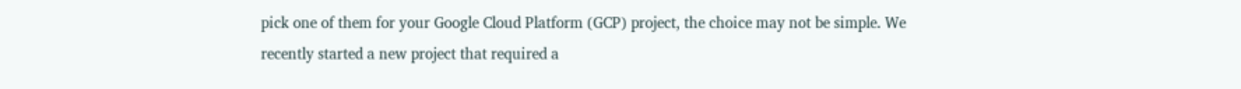pick one of them for your Google Cloud Platform (GCP) project, the choice may not be simple. We recently started a new project that required a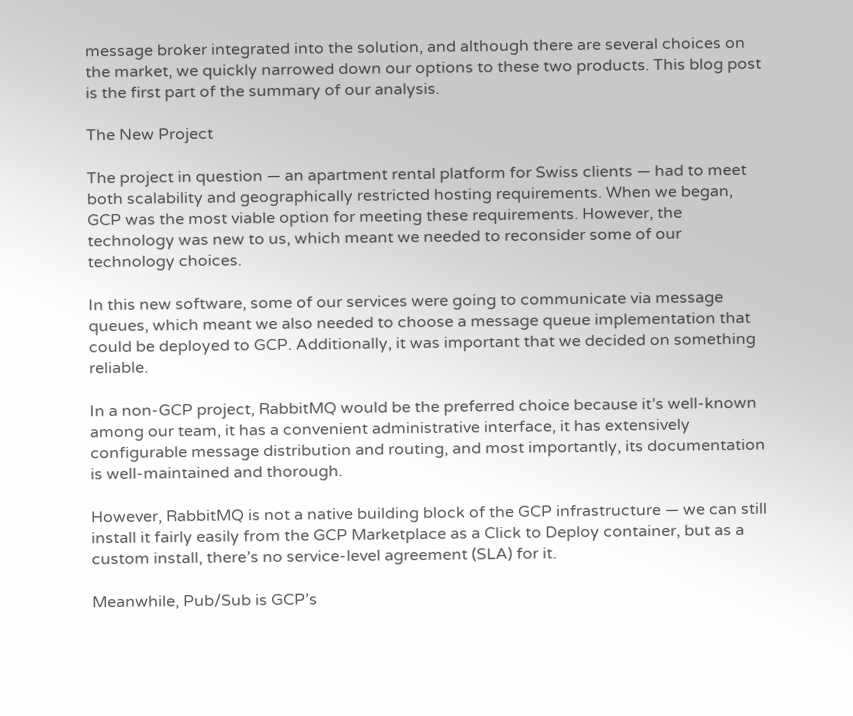message broker integrated into the solution, and although there are several choices on the market, we quickly narrowed down our options to these two products. This blog post is the first part of the summary of our analysis.

The New Project

The project in question — an apartment rental platform for Swiss clients — had to meet both scalability and geographically restricted hosting requirements. When we began, GCP was the most viable option for meeting these requirements. However, the technology was new to us, which meant we needed to reconsider some of our technology choices.

In this new software, some of our services were going to communicate via message queues, which meant we also needed to choose a message queue implementation that could be deployed to GCP. Additionally, it was important that we decided on something reliable.

In a non-GCP project, RabbitMQ would be the preferred choice because it’s well-known among our team, it has a convenient administrative interface, it has extensively configurable message distribution and routing, and most importantly, its documentation is well-maintained and thorough.

However, RabbitMQ is not a native building block of the GCP infrastructure — we can still install it fairly easily from the GCP Marketplace as a Click to Deploy container, but as a custom install, there’s no service-level agreement (SLA) for it.

Meanwhile, Pub/Sub is GCP’s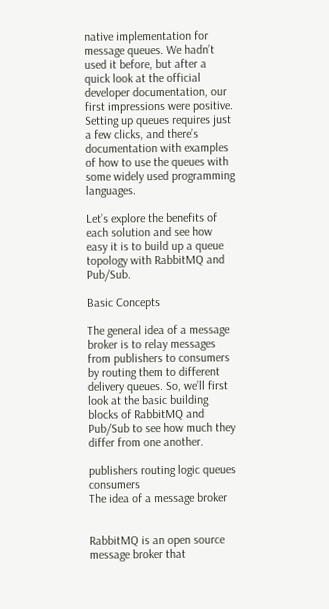native implementation for message queues. We hadn’t used it before, but after a quick look at the official developer documentation, our first impressions were positive. Setting up queues requires just a few clicks, and there’s documentation with examples of how to use the queues with some widely used programming languages.

Let’s explore the benefits of each solution and see how easy it is to build up a queue topology with RabbitMQ and Pub/Sub.

Basic Concepts

The general idea of a message broker is to relay messages from publishers to consumers by routing them to different delivery queues. So, we’ll first look at the basic building blocks of RabbitMQ and Pub/Sub to see how much they differ from one another.

publishers routing logic queues consumers
The idea of a message broker


RabbitMQ is an open source message broker that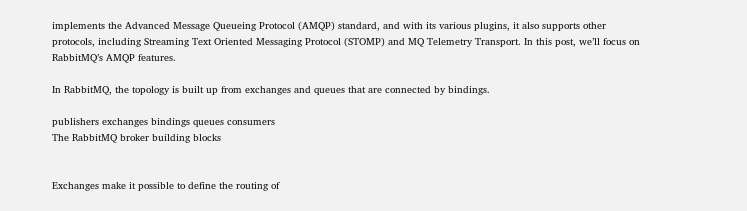implements the Advanced Message Queueing Protocol (AMQP) standard, and with its various plugins, it also supports other protocols, including Streaming Text Oriented Messaging Protocol (STOMP) and MQ Telemetry Transport. In this post, we’ll focus on RabbitMQ’s AMQP features.

In RabbitMQ, the topology is built up from exchanges and queues that are connected by bindings.

publishers exchanges bindings queues consumers
The RabbitMQ broker building blocks


Exchanges make it possible to define the routing of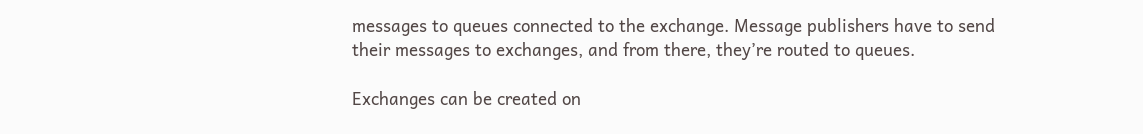messages to queues connected to the exchange. Message publishers have to send their messages to exchanges, and from there, they’re routed to queues.

Exchanges can be created on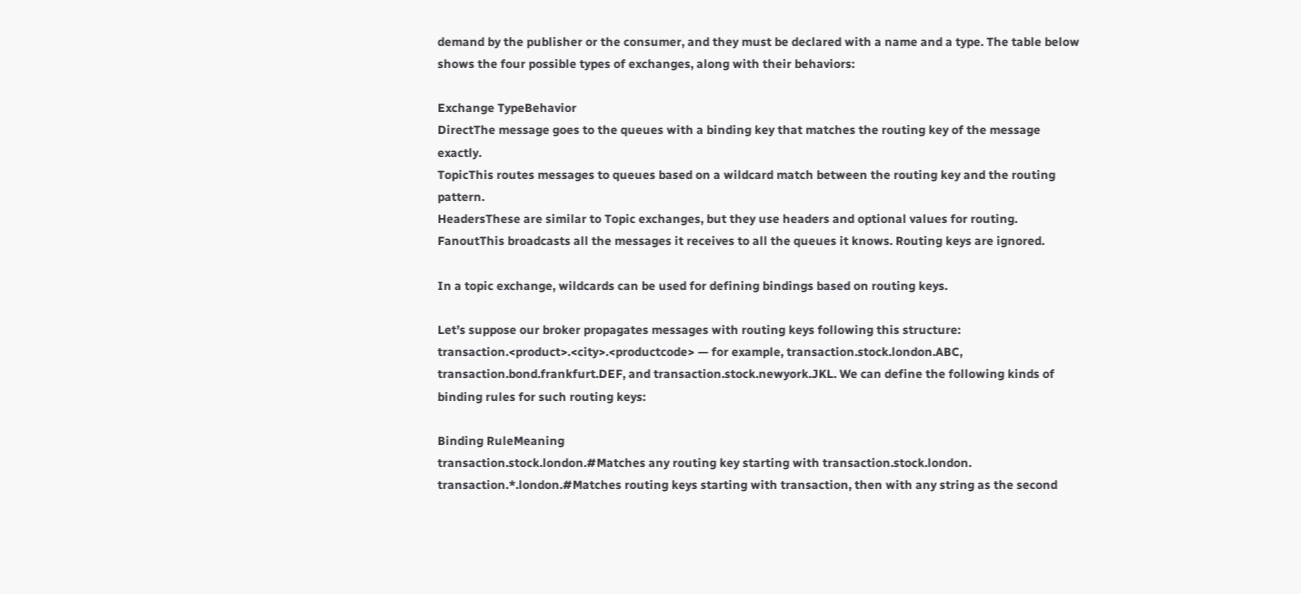demand by the publisher or the consumer, and they must be declared with a name and a type. The table below shows the four possible types of exchanges, along with their behaviors:

Exchange TypeBehavior
DirectThe message goes to the queues with a binding key that matches the routing key of the message exactly.
TopicThis routes messages to queues based on a wildcard match between the routing key and the routing pattern.
HeadersThese are similar to Topic exchanges, but they use headers and optional values for routing.
FanoutThis broadcasts all the messages it receives to all the queues it knows. Routing keys are ignored.

In a topic exchange, wildcards can be used for defining bindings based on routing keys.

Let’s suppose our broker propagates messages with routing keys following this structure: transaction.<product>.<city>.<productcode> — for example, transaction.stock.london.ABC, transaction.bond.frankfurt.DEF, and transaction.stock.newyork.JKL. We can define the following kinds of binding rules for such routing keys:

Binding RuleMeaning
transaction.stock.london.#Matches any routing key starting with transaction.stock.london.
transaction.*.london.#Matches routing keys starting with transaction, then with any string as the second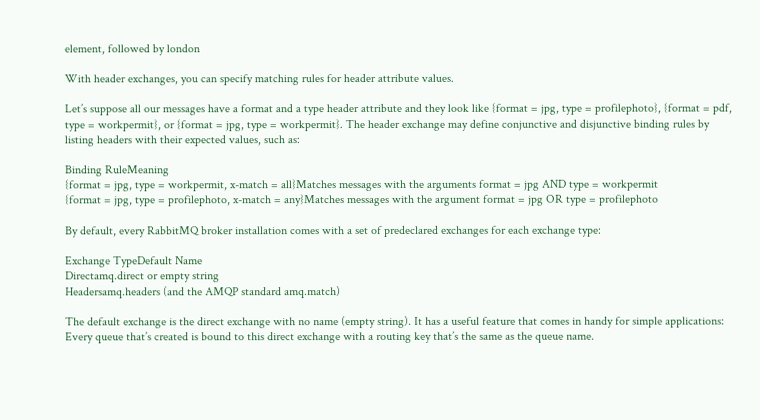element, followed by london

With header exchanges, you can specify matching rules for header attribute values.

Let’s suppose all our messages have a format and a type header attribute and they look like {format = jpg, type = profilephoto}, {format = pdf, type = workpermit}, or {format = jpg, type = workpermit}. The header exchange may define conjunctive and disjunctive binding rules by listing headers with their expected values, such as:

Binding RuleMeaning
{format = jpg, type = workpermit, x-match = all}Matches messages with the arguments format = jpg AND type = workpermit
{format = jpg, type = profilephoto, x-match = any}Matches messages with the argument format = jpg OR type = profilephoto

By default, every RabbitMQ broker installation comes with a set of predeclared exchanges for each exchange type:

Exchange TypeDefault Name
Directamq.direct or empty string
Headersamq.headers (and the AMQP standard amq.match)

The default exchange is the direct exchange with no name (empty string). It has a useful feature that comes in handy for simple applications: Every queue that’s created is bound to this direct exchange with a routing key that’s the same as the queue name.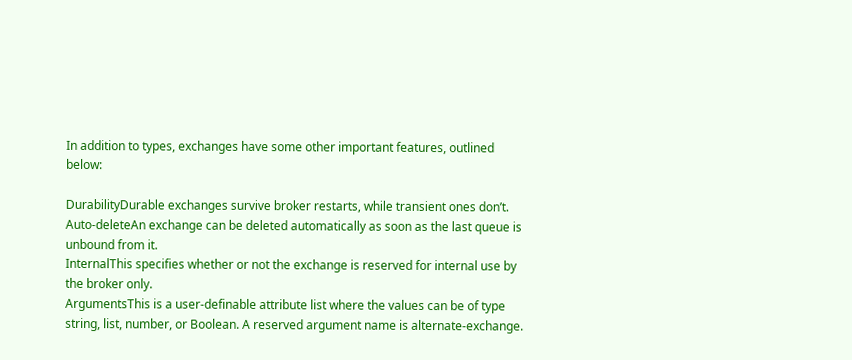In addition to types, exchanges have some other important features, outlined below:

DurabilityDurable exchanges survive broker restarts, while transient ones don’t.
Auto-deleteAn exchange can be deleted automatically as soon as the last queue is unbound from it.
InternalThis specifies whether or not the exchange is reserved for internal use by the broker only.
ArgumentsThis is a user-definable attribute list where the values can be of type string, list, number, or Boolean. A reserved argument name is alternate-exchange.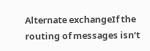Alternate exchangeIf the routing of messages isn’t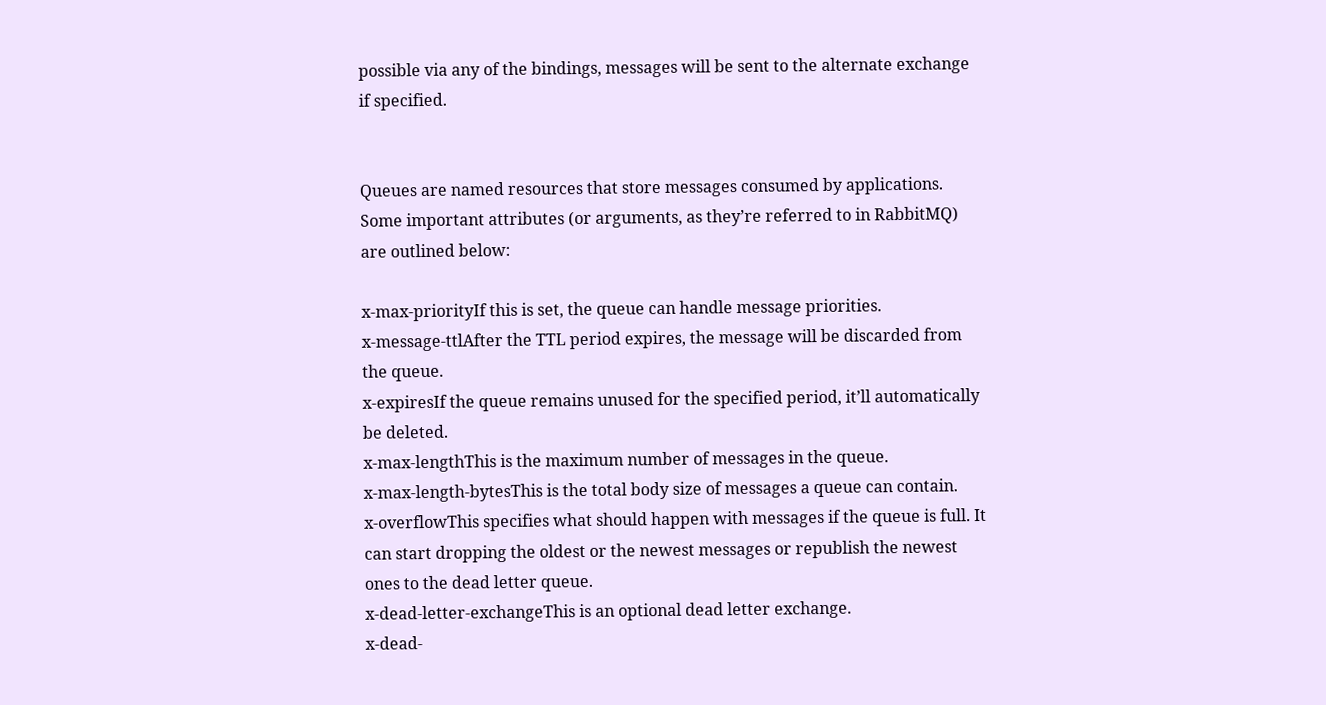possible via any of the bindings, messages will be sent to the alternate exchange if specified.


Queues are named resources that store messages consumed by applications. Some important attributes (or arguments, as they’re referred to in RabbitMQ) are outlined below:

x-max-priorityIf this is set, the queue can handle message priorities.
x-message-ttlAfter the TTL period expires, the message will be discarded from the queue.
x-expiresIf the queue remains unused for the specified period, it’ll automatically be deleted.
x-max-lengthThis is the maximum number of messages in the queue.
x-max-length-bytesThis is the total body size of messages a queue can contain.
x-overflowThis specifies what should happen with messages if the queue is full. It can start dropping the oldest or the newest messages or republish the newest ones to the dead letter queue.
x-dead-letter-exchangeThis is an optional dead letter exchange.
x-dead-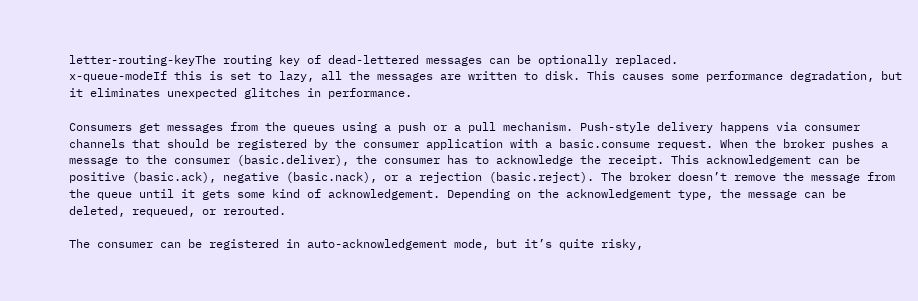letter-routing-keyThe routing key of dead-lettered messages can be optionally replaced.
x-queue-modeIf this is set to lazy, all the messages are written to disk. This causes some performance degradation, but it eliminates unexpected glitches in performance.

Consumers get messages from the queues using a push or a pull mechanism. Push-style delivery happens via consumer channels that should be registered by the consumer application with a basic.consume request. When the broker pushes a message to the consumer (basic.deliver), the consumer has to acknowledge the receipt. This acknowledgement can be positive (basic.ack), negative (basic.nack), or a rejection (basic.reject). The broker doesn’t remove the message from the queue until it gets some kind of acknowledgement. Depending on the acknowledgement type, the message can be deleted, requeued, or rerouted.

The consumer can be registered in auto-acknowledgement mode, but it’s quite risky,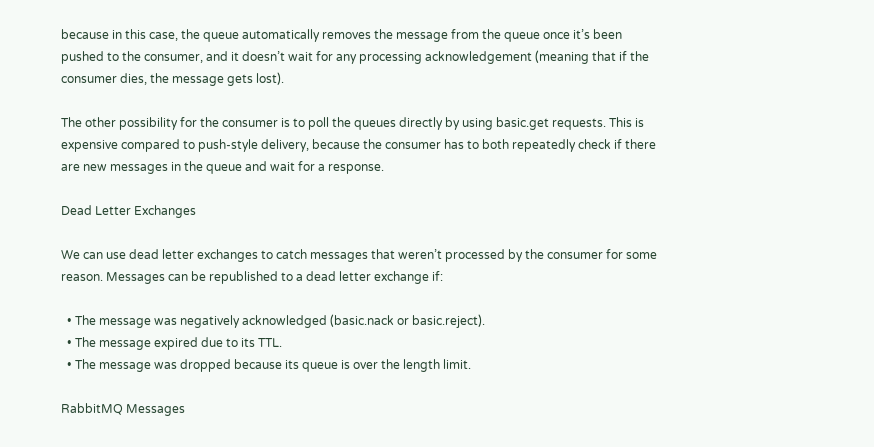because in this case, the queue automatically removes the message from the queue once it’s been pushed to the consumer, and it doesn’t wait for any processing acknowledgement (meaning that if the consumer dies, the message gets lost).

The other possibility for the consumer is to poll the queues directly by using basic.get requests. This is expensive compared to push-style delivery, because the consumer has to both repeatedly check if there are new messages in the queue and wait for a response.

Dead Letter Exchanges

We can use dead letter exchanges to catch messages that weren’t processed by the consumer for some reason. Messages can be republished to a dead letter exchange if:

  • The message was negatively acknowledged (basic.nack or basic.reject).
  • The message expired due to its TTL.
  • The message was dropped because its queue is over the length limit.

RabbitMQ Messages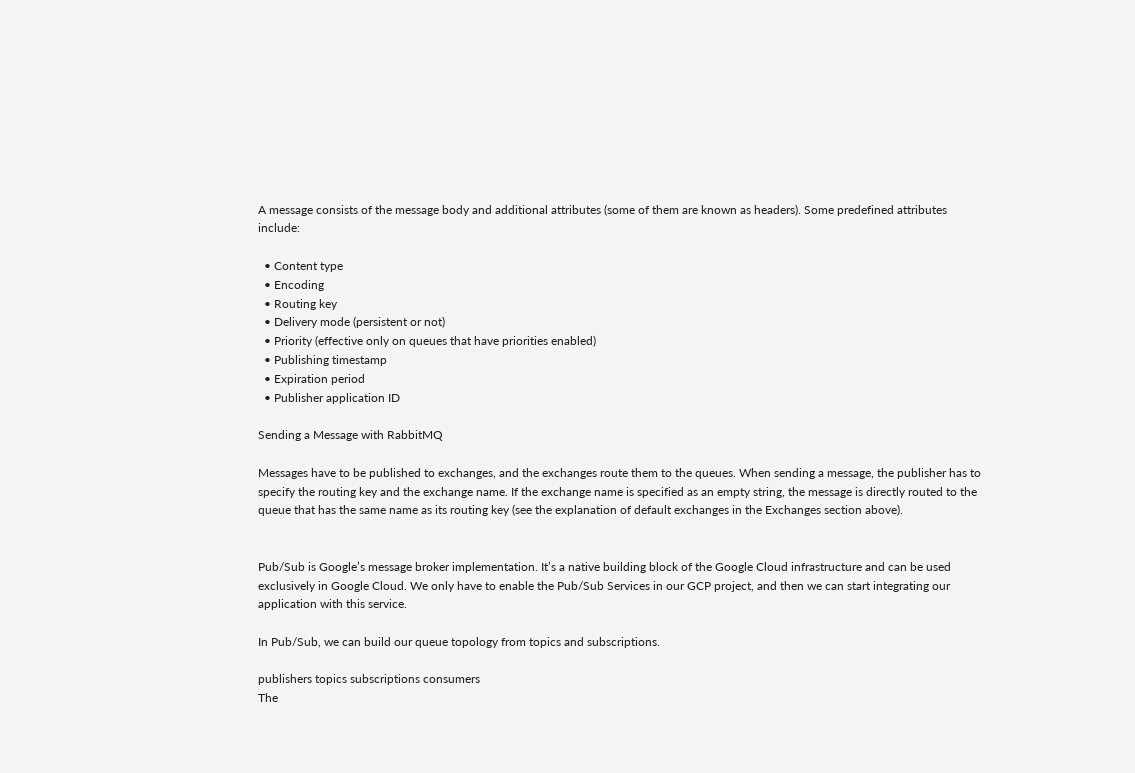A message consists of the message body and additional attributes (some of them are known as headers). Some predefined attributes include:

  • Content type
  • Encoding
  • Routing key
  • Delivery mode (persistent or not)
  • Priority (effective only on queues that have priorities enabled)
  • Publishing timestamp
  • Expiration period
  • Publisher application ID

Sending a Message with RabbitMQ

Messages have to be published to exchanges, and the exchanges route them to the queues. When sending a message, the publisher has to specify the routing key and the exchange name. If the exchange name is specified as an empty string, the message is directly routed to the queue that has the same name as its routing key (see the explanation of default exchanges in the Exchanges section above).


Pub/Sub is Google’s message broker implementation. It’s a native building block of the Google Cloud infrastructure and can be used exclusively in Google Cloud. We only have to enable the Pub/Sub Services in our GCP project, and then we can start integrating our application with this service.

In Pub/Sub, we can build our queue topology from topics and subscriptions.

publishers topics subscriptions consumers
The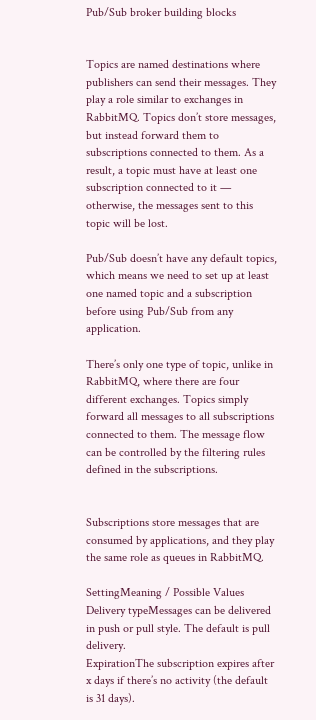Pub/Sub broker building blocks


Topics are named destinations where publishers can send their messages. They play a role similar to exchanges in RabbitMQ. Topics don’t store messages, but instead forward them to subscriptions connected to them. As a result, a topic must have at least one subscription connected to it — otherwise, the messages sent to this topic will be lost.

Pub/Sub doesn’t have any default topics, which means we need to set up at least one named topic and a subscription before using Pub/Sub from any application.

There’s only one type of topic, unlike in RabbitMQ, where there are four different exchanges. Topics simply forward all messages to all subscriptions connected to them. The message flow can be controlled by the filtering rules defined in the subscriptions.


Subscriptions store messages that are consumed by applications, and they play the same role as queues in RabbitMQ.

SettingMeaning / Possible Values
Delivery typeMessages can be delivered in push or pull style. The default is pull delivery.
ExpirationThe subscription expires after x days if there’s no activity (the default is 31 days).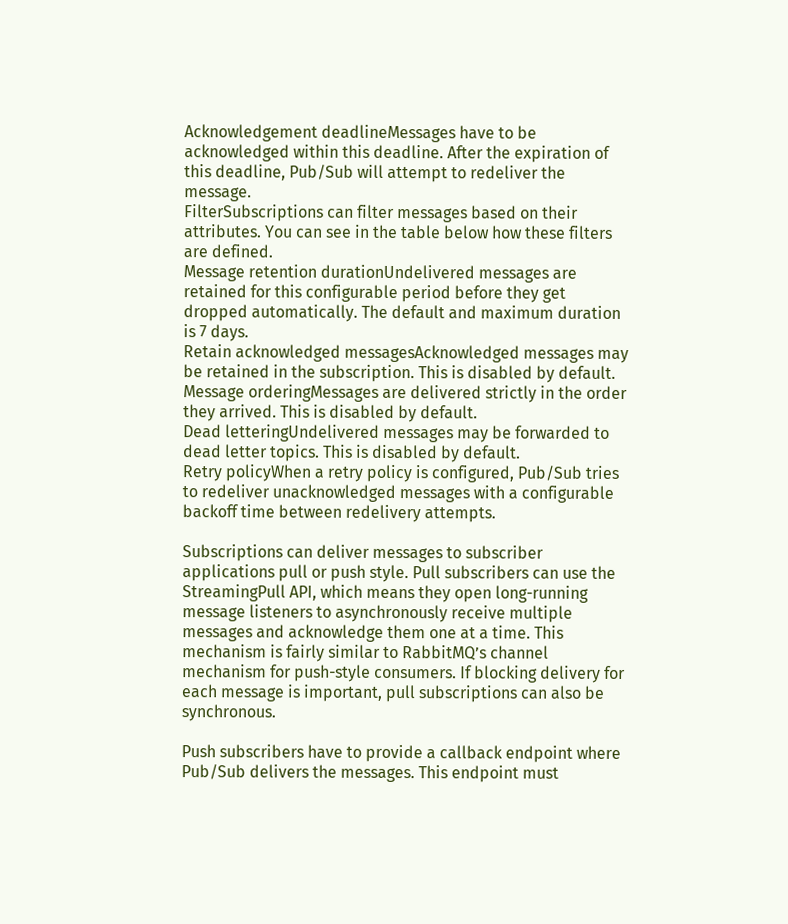Acknowledgement deadlineMessages have to be acknowledged within this deadline. After the expiration of this deadline, Pub/Sub will attempt to redeliver the message.
FilterSubscriptions can filter messages based on their attributes. You can see in the table below how these filters are defined.
Message retention durationUndelivered messages are retained for this configurable period before they get dropped automatically. The default and maximum duration is 7 days.
Retain acknowledged messagesAcknowledged messages may be retained in the subscription. This is disabled by default.
Message orderingMessages are delivered strictly in the order they arrived. This is disabled by default.
Dead letteringUndelivered messages may be forwarded to dead letter topics. This is disabled by default.
Retry policyWhen a retry policy is configured, Pub/Sub tries to redeliver unacknowledged messages with a configurable backoff time between redelivery attempts.

Subscriptions can deliver messages to subscriber applications pull or push style. Pull subscribers can use the StreamingPull API, which means they open long-running message listeners to asynchronously receive multiple messages and acknowledge them one at a time. This mechanism is fairly similar to RabbitMQ’s channel mechanism for push-style consumers. If blocking delivery for each message is important, pull subscriptions can also be synchronous.

Push subscribers have to provide a callback endpoint where Pub/Sub delivers the messages. This endpoint must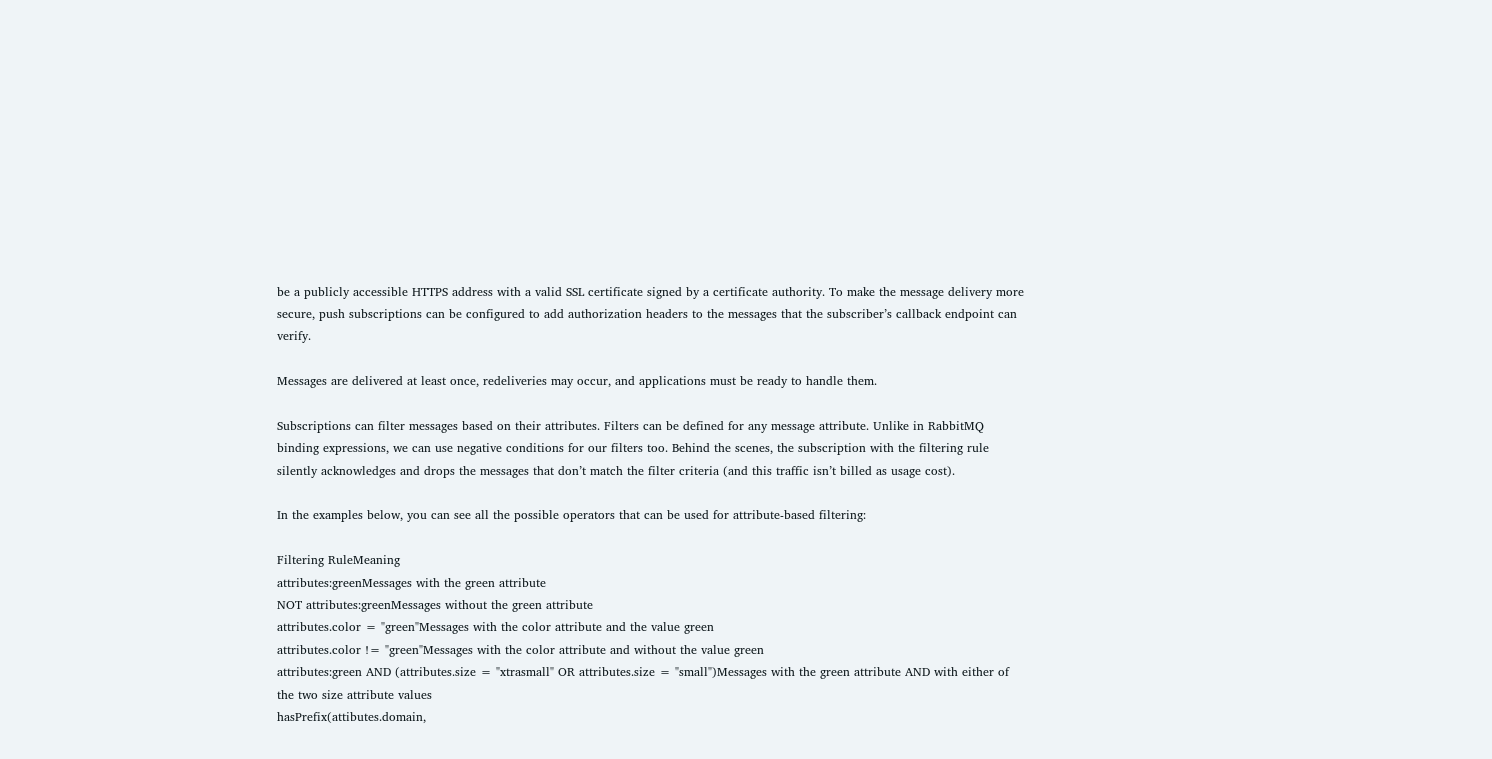be a publicly accessible HTTPS address with a valid SSL certificate signed by a certificate authority. To make the message delivery more secure, push subscriptions can be configured to add authorization headers to the messages that the subscriber’s callback endpoint can verify.

Messages are delivered at least once, redeliveries may occur, and applications must be ready to handle them.

Subscriptions can filter messages based on their attributes. Filters can be defined for any message attribute. Unlike in RabbitMQ binding expressions, we can use negative conditions for our filters too. Behind the scenes, the subscription with the filtering rule silently acknowledges and drops the messages that don’t match the filter criteria (and this traffic isn’t billed as usage cost).

In the examples below, you can see all the possible operators that can be used for attribute-based filtering:

Filtering RuleMeaning
attributes:greenMessages with the green attribute
NOT attributes:greenMessages without the green attribute
attributes.color = "green"Messages with the color attribute and the value green
attributes.color != "green"Messages with the color attribute and without the value green
attributes:green AND (attributes.size = "xtrasmall" OR attributes.size = "small")Messages with the green attribute AND with either of the two size attribute values
hasPrefix(attibutes.domain,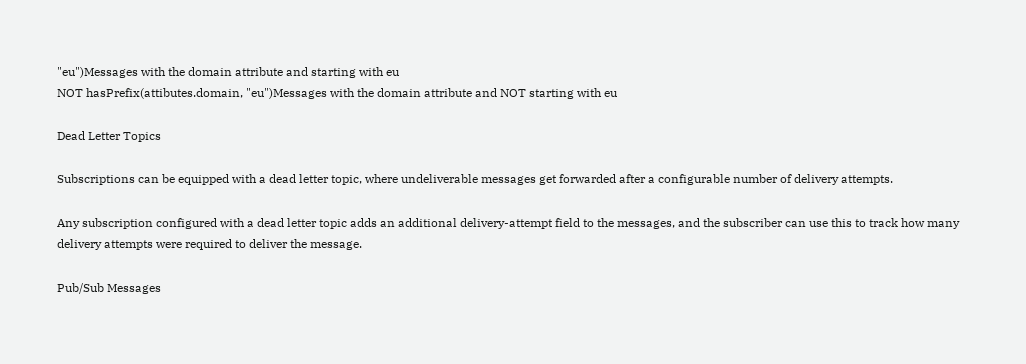"eu")Messages with the domain attribute and starting with eu
NOT hasPrefix(attibutes.domain, "eu")Messages with the domain attribute and NOT starting with eu

Dead Letter Topics

Subscriptions can be equipped with a dead letter topic, where undeliverable messages get forwarded after a configurable number of delivery attempts.

Any subscription configured with a dead letter topic adds an additional delivery-attempt field to the messages, and the subscriber can use this to track how many delivery attempts were required to deliver the message.

Pub/Sub Messages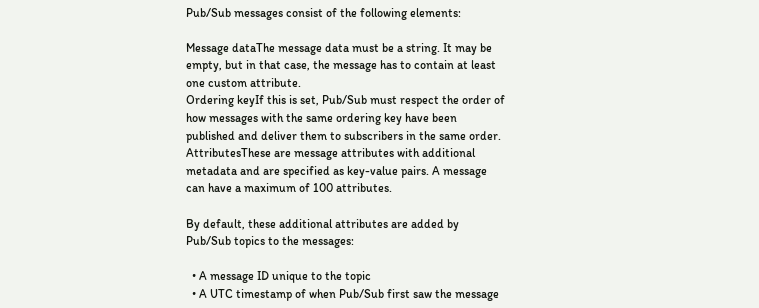Pub/Sub messages consist of the following elements:

Message dataThe message data must be a string. It may be empty, but in that case, the message has to contain at least one custom attribute.
Ordering keyIf this is set, Pub/Sub must respect the order of how messages with the same ordering key have been published and deliver them to subscribers in the same order.
AttributesThese are message attributes with additional metadata and are specified as key-value pairs. A message can have a maximum of 100 attributes.

By default, these additional attributes are added by Pub/Sub topics to the messages:

  • A message ID unique to the topic
  • A UTC timestamp of when Pub/Sub first saw the message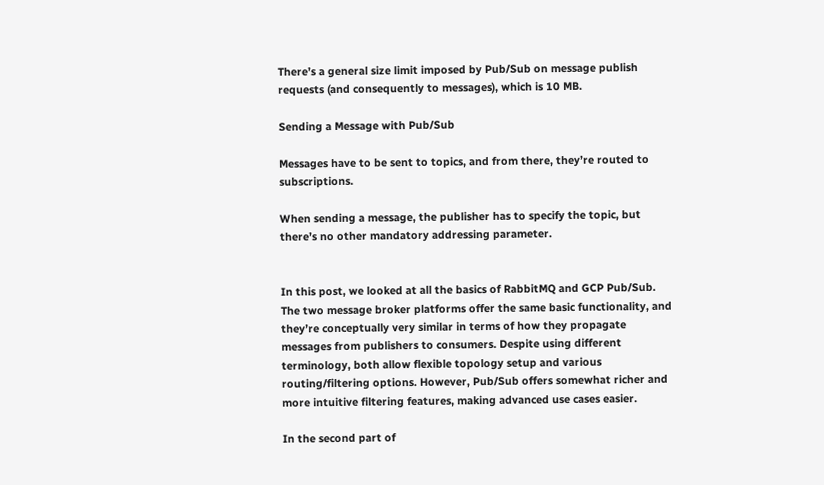There’s a general size limit imposed by Pub/Sub on message publish requests (and consequently to messages), which is 10 MB.

Sending a Message with Pub/Sub

Messages have to be sent to topics, and from there, they’re routed to subscriptions.

When sending a message, the publisher has to specify the topic, but there’s no other mandatory addressing parameter.


In this post, we looked at all the basics of RabbitMQ and GCP Pub/Sub. The two message broker platforms offer the same basic functionality, and they’re conceptually very similar in terms of how they propagate messages from publishers to consumers. Despite using different terminology, both allow flexible topology setup and various routing/filtering options. However, Pub/Sub offers somewhat richer and more intuitive filtering features, making advanced use cases easier.

In the second part of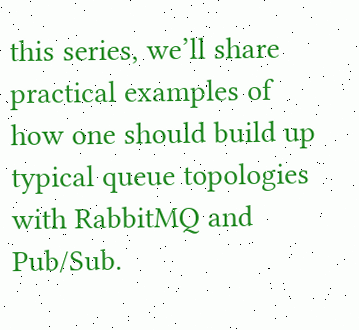this series, we’ll share practical examples of how one should build up typical queue topologies with RabbitMQ and Pub/Sub.